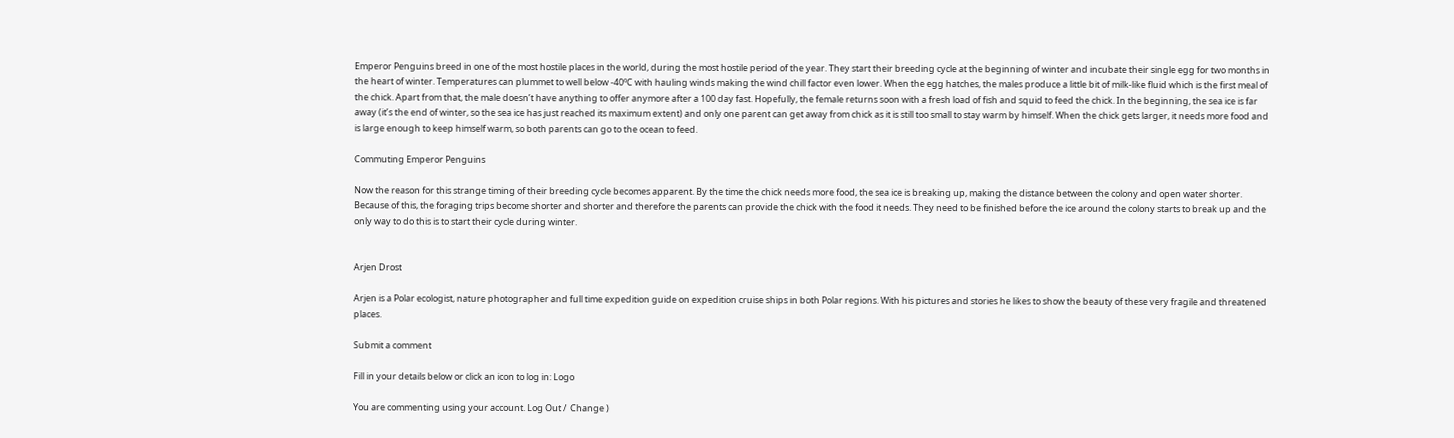Emperor Penguins breed in one of the most hostile places in the world, during the most hostile period of the year. They start their breeding cycle at the beginning of winter and incubate their single egg for two months in the heart of winter. Temperatures can plummet to well below -40ºC with hauling winds making the wind chill factor even lower. When the egg hatches, the males produce a little bit of milk-like fluid which is the first meal of the chick. Apart from that, the male doesn’t have anything to offer anymore after a 100 day fast. Hopefully, the female returns soon with a fresh load of fish and squid to feed the chick. In the beginning, the sea ice is far away (it’s the end of winter, so the sea ice has just reached its maximum extent) and only one parent can get away from chick as it is still too small to stay warm by himself. When the chick gets larger, it needs more food and is large enough to keep himself warm, so both parents can go to the ocean to feed.

Commuting Emperor Penguins

Now the reason for this strange timing of their breeding cycle becomes apparent. By the time the chick needs more food, the sea ice is breaking up, making the distance between the colony and open water shorter. Because of this, the foraging trips become shorter and shorter and therefore the parents can provide the chick with the food it needs. They need to be finished before the ice around the colony starts to break up and the only way to do this is to start their cycle during winter.


Arjen Drost

Arjen is a Polar ecologist, nature photographer and full time expedition guide on expedition cruise ships in both Polar regions. With his pictures and stories he likes to show the beauty of these very fragile and threatened places.

Submit a comment

Fill in your details below or click an icon to log in: Logo

You are commenting using your account. Log Out /  Change )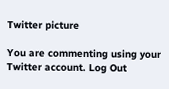Twitter picture

You are commenting using your Twitter account. Log Out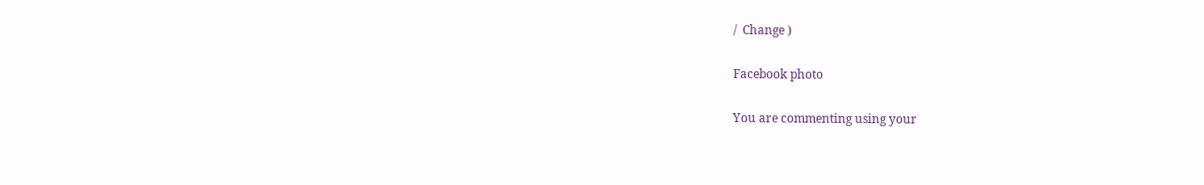/  Change )

Facebook photo

You are commenting using your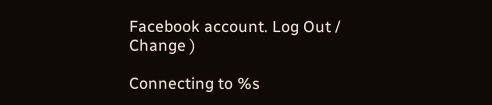Facebook account. Log Out /  Change )

Connecting to %s